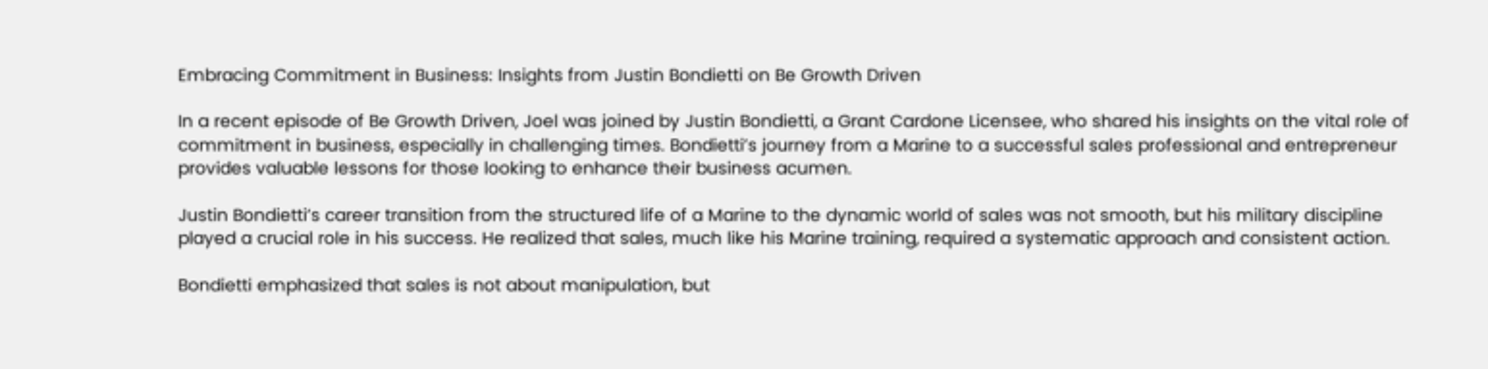Embracing Commitment in Business: Insights from Justin Bondietti on Be Growth Driven

In a recent episode of Be Growth Driven, Joel was joined by Justin Bondietti, a Grant Cardone Licensee, who shared his insights on the vital role of commitment in business, especially in challenging times. Bondietti’s journey from a Marine to a successful sales professional and entrepreneur provides valuable lessons for those looking to enhance their business acumen.

Justin Bondietti’s career transition from the structured life of a Marine to the dynamic world of sales was not smooth, but his military discipline played a crucial role in his success. He realized that sales, much like his Marine training, required a systematic approach and consistent action.

Bondietti emphasized that sales is not about manipulation, but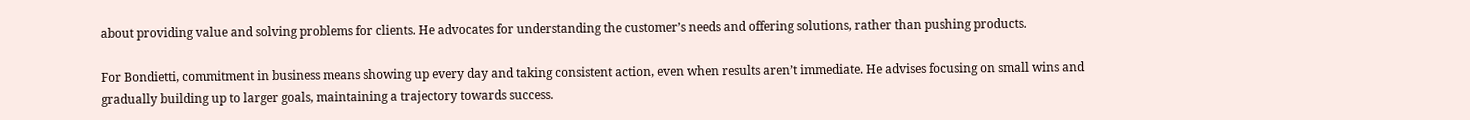about providing value and solving problems for clients. He advocates for understanding the customer’s needs and offering solutions, rather than pushing products.

For Bondietti, commitment in business means showing up every day and taking consistent action, even when results aren’t immediate. He advises focusing on small wins and gradually building up to larger goals, maintaining a trajectory towards success.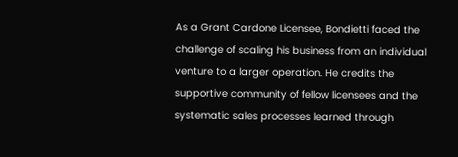As a Grant Cardone Licensee, Bondietti faced the challenge of scaling his business from an individual venture to a larger operation. He credits the supportive community of fellow licensees and the systematic sales processes learned through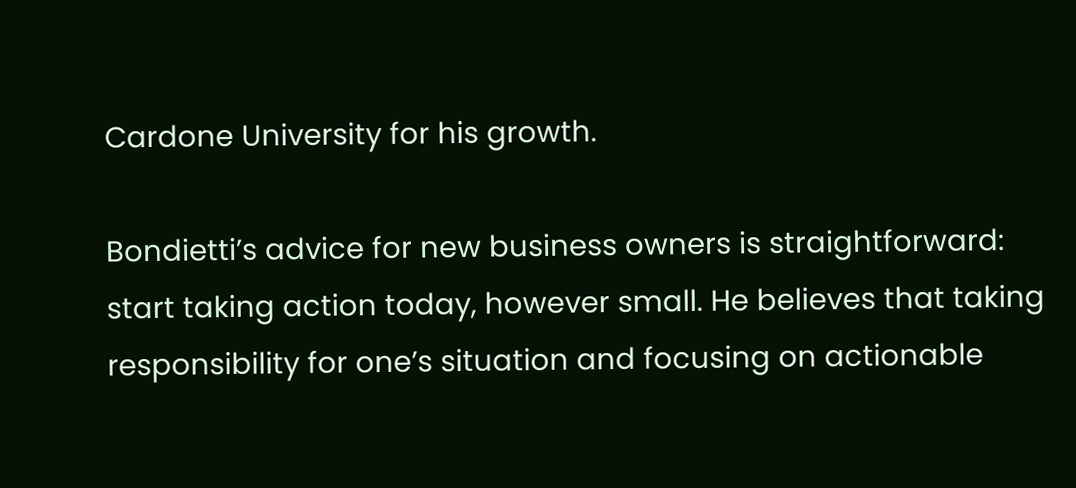Cardone University for his growth.

Bondietti’s advice for new business owners is straightforward: start taking action today, however small. He believes that taking responsibility for one’s situation and focusing on actionable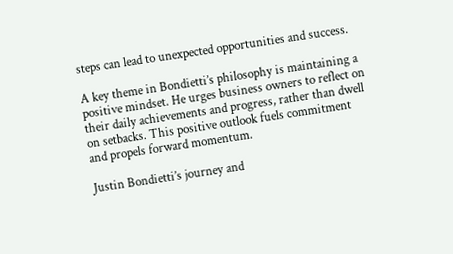steps can lead to unexpected opportunities and success.

A key theme in Bondietti’s philosophy is maintaining a positive mindset. He urges business owners to reflect on their daily achievements and progress, rather than dwell on setbacks. This positive outlook fuels commitment and propels forward momentum.

Justin Bondietti’s journey and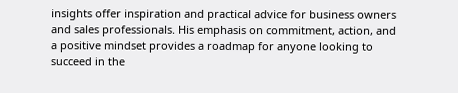insights offer inspiration and practical advice for business owners and sales professionals. His emphasis on commitment, action, and a positive mindset provides a roadmap for anyone looking to succeed in the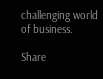challenging world of business.

Share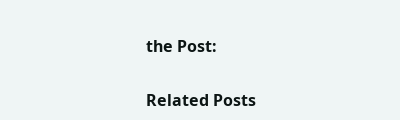the Post:

Related Posts